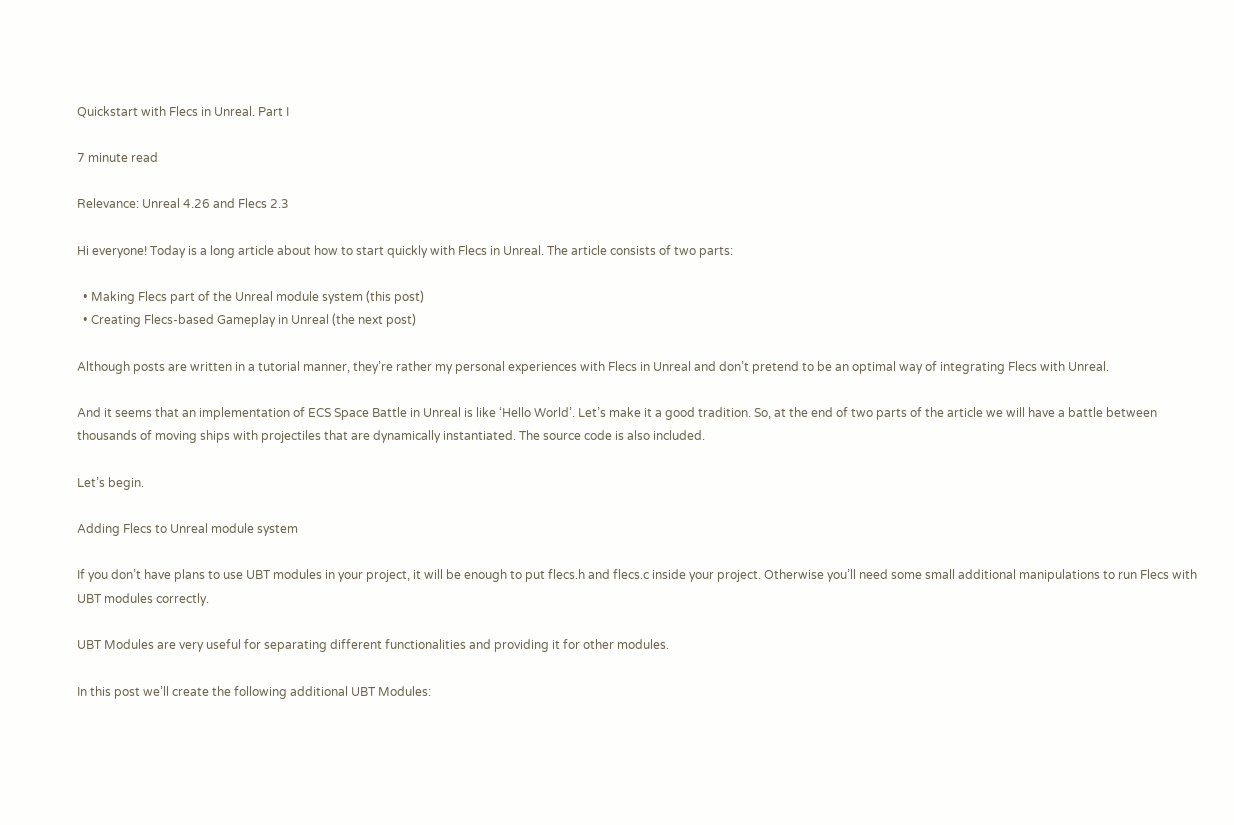Quickstart with Flecs in Unreal. Part I

7 minute read

Relevance: Unreal 4.26 and Flecs 2.3

Hi everyone! Today is a long article about how to start quickly with Flecs in Unreal. The article consists of two parts:

  • Making Flecs part of the Unreal module system (this post)
  • Creating Flecs-based Gameplay in Unreal (the next post)

Although posts are written in a tutorial manner, they’re rather my personal experiences with Flecs in Unreal and don’t pretend to be an optimal way of integrating Flecs with Unreal.

And it seems that an implementation of ECS Space Battle in Unreal is like ‘Hello World’. Let’s make it a good tradition. So, at the end of two parts of the article we will have a battle between thousands of moving ships with projectiles that are dynamically instantiated. The source code is also included.

Let’s begin.

Adding Flecs to Unreal module system

If you don’t have plans to use UBT modules in your project, it will be enough to put flecs.h and flecs.c inside your project. Otherwise you’ll need some small additional manipulations to run Flecs with UBT modules correctly.

UBT Modules are very useful for separating different functionalities and providing it for other modules.

In this post we’ll create the following additional UBT Modules: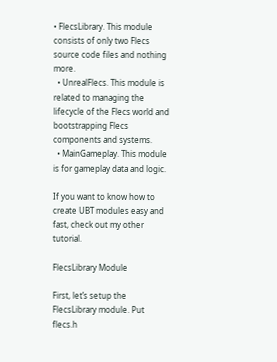• FlecsLibrary. This module consists of only two Flecs source code files and nothing more.
  • UnrealFlecs. This module is related to managing the lifecycle of the Flecs world and bootstrapping Flecs components and systems.
  • MainGameplay. This module is for gameplay data and logic.

If you want to know how to create UBT modules easy and fast, check out my other tutorial.

FlecsLibrary Module

First, let’s setup the FlecsLibrary module. Put flecs.h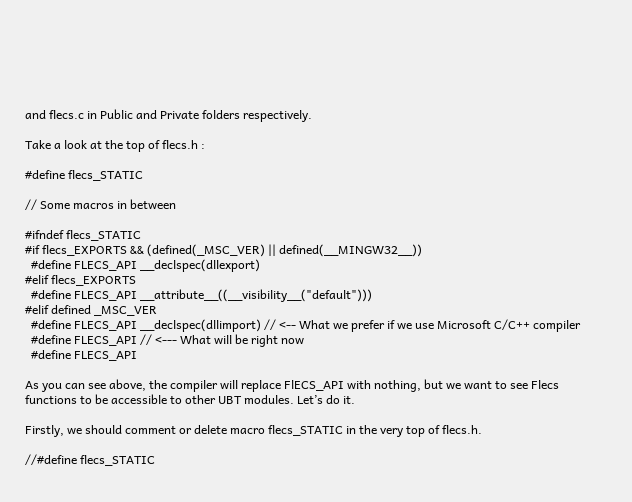and flecs.c in Public and Private folders respectively.

Take a look at the top of flecs.h :

#define flecs_STATIC

// Some macros in between

#ifndef flecs_STATIC
#if flecs_EXPORTS && (defined(_MSC_VER) || defined(__MINGW32__))
  #define FLECS_API __declspec(dllexport)
#elif flecs_EXPORTS
  #define FLECS_API __attribute__((__visibility__("default")))
#elif defined _MSC_VER
  #define FLECS_API __declspec(dllimport) // <-- What we prefer if we use Microsoft C/C++ compiler
  #define FLECS_API // <--- What will be right now
  #define FLECS_API

As you can see above, the compiler will replace FlECS_API with nothing, but we want to see Flecs functions to be accessible to other UBT modules. Let’s do it.

Firstly, we should comment or delete macro flecs_STATIC in the very top of flecs.h.

//#define flecs_STATIC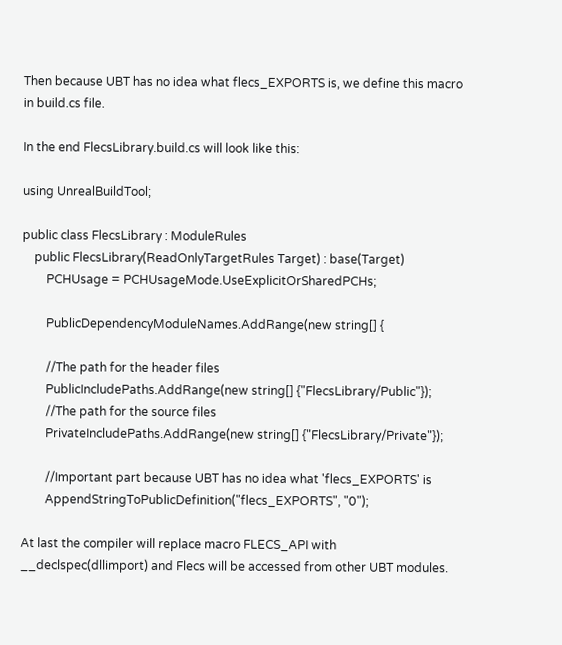Then because UBT has no idea what flecs_EXPORTS is, we define this macro in build.cs file.

In the end FlecsLibrary.build.cs will look like this:

using UnrealBuildTool;

public class FlecsLibrary : ModuleRules
    public FlecsLibrary(ReadOnlyTargetRules Target) : base(Target)
        PCHUsage = PCHUsageMode.UseExplicitOrSharedPCHs;

        PublicDependencyModuleNames.AddRange(new string[] {

        //The path for the header files
        PublicIncludePaths.AddRange(new string[] {"FlecsLibrary/Public"});
        //The path for the source files
        PrivateIncludePaths.AddRange(new string[] {"FlecsLibrary/Private"});

        //Important part because UBT has no idea what 'flecs_EXPORTS' is
        AppendStringToPublicDefinition("flecs_EXPORTS", "0");

At last the compiler will replace macro FLECS_API with __declspec(dllimport) and Flecs will be accessed from other UBT modules.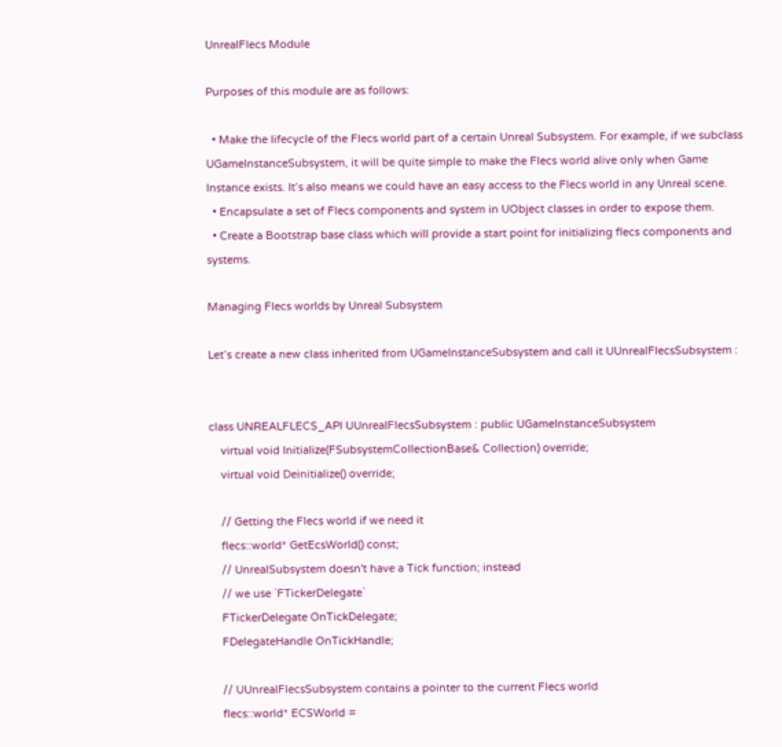UnrealFlecs Module

Purposes of this module are as follows:

  • Make the lifecycle of the Flecs world part of a certain Unreal Subsystem. For example, if we subclass UGameInstanceSubsystem, it will be quite simple to make the Flecs world alive only when Game Instance exists. It’s also means we could have an easy access to the Flecs world in any Unreal scene.
  • Encapsulate a set of Flecs components and system in UObject classes in order to expose them.
  • Create a Bootstrap base class which will provide a start point for initializing flecs components and systems.

Managing Flecs worlds by Unreal Subsystem

Let’s create a new class inherited from UGameInstanceSubsystem and call it UUnrealFlecsSubsystem :


class UNREALFLECS_API UUnrealFlecsSubsystem : public UGameInstanceSubsystem
    virtual void Initialize(FSubsystemCollectionBase& Collection) override;
    virtual void Deinitialize() override;

    // Getting the Flecs world if we need it
    flecs::world* GetEcsWorld() const;
    // UnrealSubsystem doesn't have a Tick function; instead
    // we use `FTickerDelegate`
    FTickerDelegate OnTickDelegate;
    FDelegateHandle OnTickHandle;

    // UUnrealFlecsSubsystem contains a pointer to the current Flecs world
    flecs::world* ECSWorld =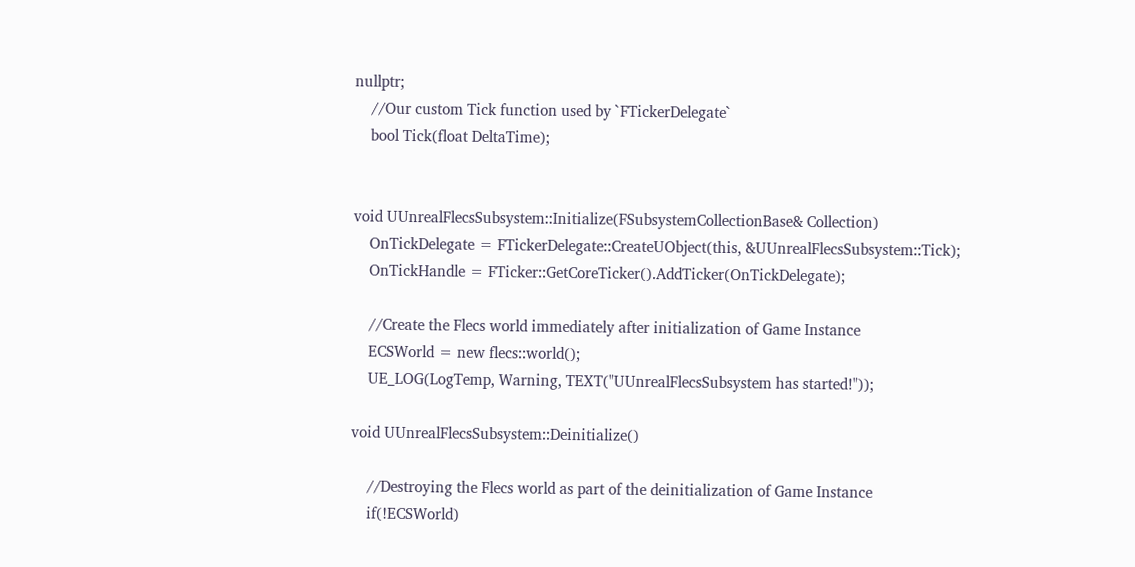nullptr;
    //Our custom Tick function used by `FTickerDelegate`
    bool Tick(float DeltaTime);


void UUnrealFlecsSubsystem::Initialize(FSubsystemCollectionBase& Collection)
    OnTickDelegate = FTickerDelegate::CreateUObject(this, &UUnrealFlecsSubsystem::Tick);
    OnTickHandle = FTicker::GetCoreTicker().AddTicker(OnTickDelegate);

    //Create the Flecs world immediately after initialization of Game Instance
    ECSWorld = new flecs::world();
    UE_LOG(LogTemp, Warning, TEXT("UUnrealFlecsSubsystem has started!"));

void UUnrealFlecsSubsystem::Deinitialize()

    //Destroying the Flecs world as part of the deinitialization of Game Instance
    if(!ECSWorld)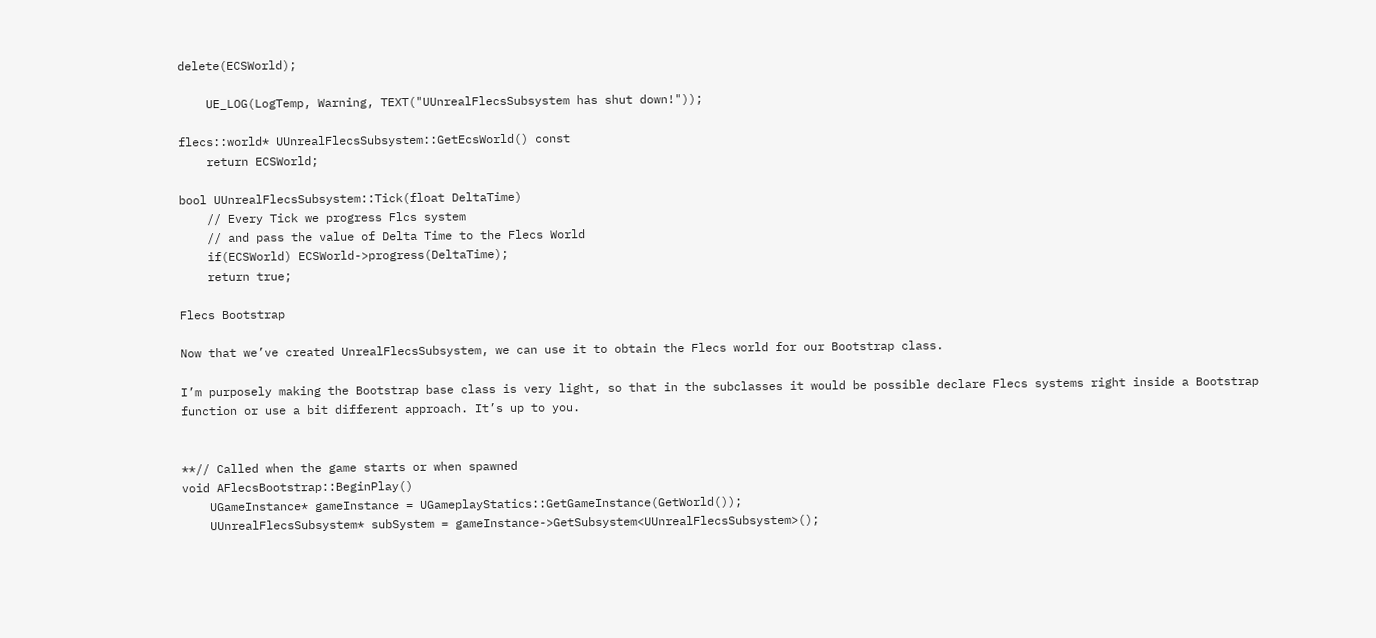delete(ECSWorld);

    UE_LOG(LogTemp, Warning, TEXT("UUnrealFlecsSubsystem has shut down!"));

flecs::world* UUnrealFlecsSubsystem::GetEcsWorld() const
    return ECSWorld;

bool UUnrealFlecsSubsystem::Tick(float DeltaTime)
    // Every Tick we progress Flcs system
    // and pass the value of Delta Time to the Flecs World
    if(ECSWorld) ECSWorld->progress(DeltaTime);
    return true;

Flecs Bootstrap

Now that we’ve created UnrealFlecsSubsystem, we can use it to obtain the Flecs world for our Bootstrap class.

I’m purposely making the Bootstrap base class is very light, so that in the subclasses it would be possible declare Flecs systems right inside a Bootstrap function or use a bit different approach. It’s up to you.


**// Called when the game starts or when spawned
void AFlecsBootstrap::BeginPlay()
    UGameInstance* gameInstance = UGameplayStatics::GetGameInstance(GetWorld());
    UUnrealFlecsSubsystem* subSystem = gameInstance->GetSubsystem<UUnrealFlecsSubsystem>();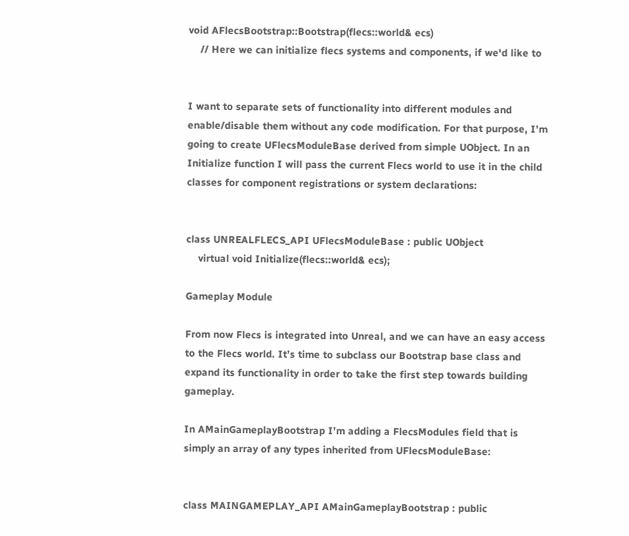void AFlecsBootstrap::Bootstrap(flecs::world& ecs)
    // Here we can initialize flecs systems and components, if we'd like to


I want to separate sets of functionality into different modules and enable/disable them without any code modification. For that purpose, I’m going to create UFlecsModuleBase derived from simple UObject. In an Initialize function I will pass the current Flecs world to use it in the child classes for component registrations or system declarations:


class UNREALFLECS_API UFlecsModuleBase : public UObject
    virtual void Initialize(flecs::world& ecs);

Gameplay Module

From now Flecs is integrated into Unreal, and we can have an easy access to the Flecs world. It’s time to subclass our Bootstrap base class and expand its functionality in order to take the first step towards building gameplay.

In AMainGameplayBootstrap I’m adding a FlecsModules field that is simply an array of any types inherited from UFlecsModuleBase:


class MAINGAMEPLAY_API AMainGameplayBootstrap : public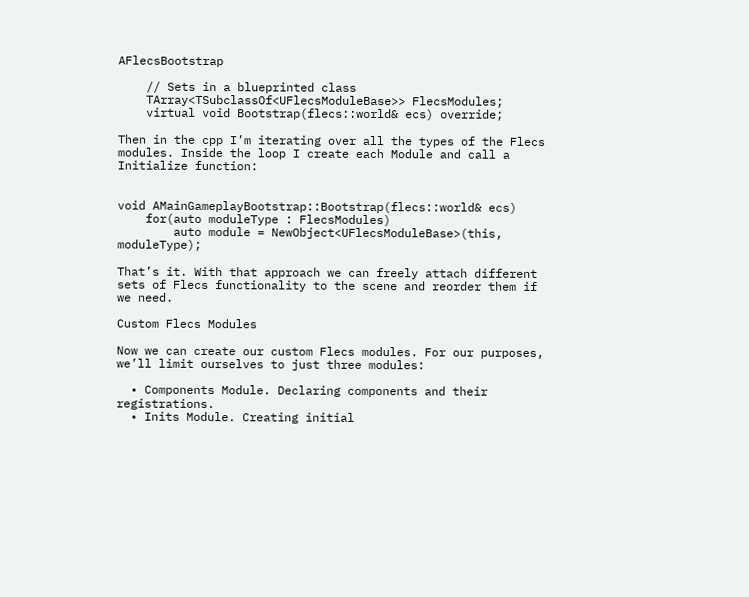AFlecsBootstrap

    // Sets in a blueprinted class
    TArray<TSubclassOf<UFlecsModuleBase>> FlecsModules;
    virtual void Bootstrap(flecs::world& ecs) override;

Then in the cpp I’m iterating over all the types of the Flecs modules. Inside the loop I create each Module and call a Initialize function:


void AMainGameplayBootstrap::Bootstrap(flecs::world& ecs)
    for(auto moduleType : FlecsModules)
        auto module = NewObject<UFlecsModuleBase>(this, moduleType);

That’s it. With that approach we can freely attach different sets of Flecs functionality to the scene and reorder them if we need.

Custom Flecs Modules

Now we can create our custom Flecs modules. For our purposes, we’ll limit ourselves to just three modules:

  • Components Module. Declaring components and their registrations.
  • Inits Module. Creating initial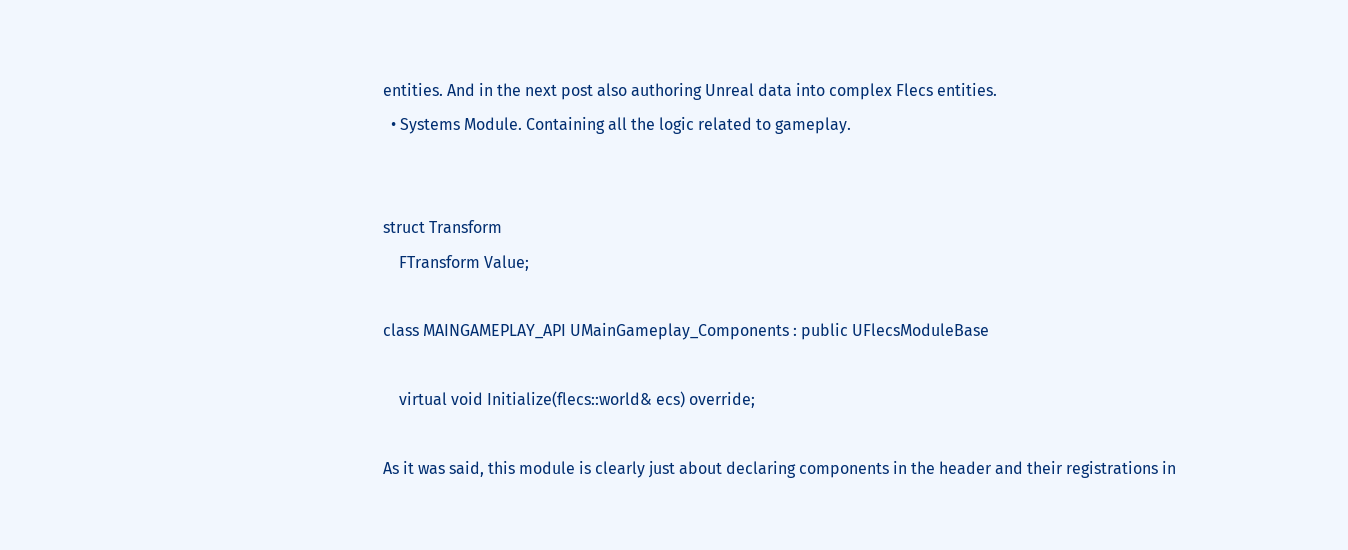entities. And in the next post also authoring Unreal data into complex Flecs entities.
  • Systems Module. Containing all the logic related to gameplay.


struct Transform
    FTransform Value;

class MAINGAMEPLAY_API UMainGameplay_Components : public UFlecsModuleBase

    virtual void Initialize(flecs::world& ecs) override;

As it was said, this module is clearly just about declaring components in the header and their registrations in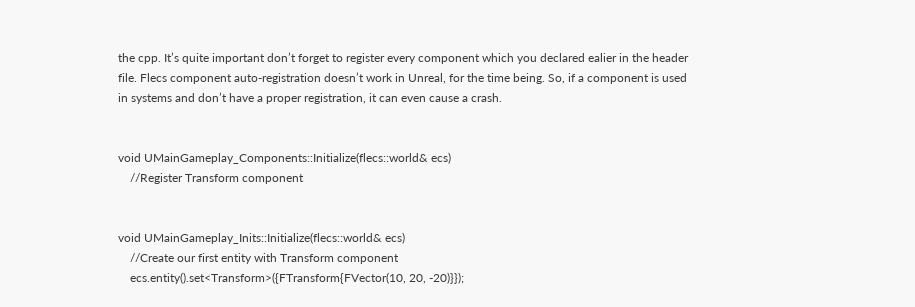the cpp. It’s quite important don’t forget to register every component which you declared ealier in the header file. Flecs component auto-registration doesn’t work in Unreal, for the time being. So, if a component is used in systems and don’t have a proper registration, it can even cause a crash.


void UMainGameplay_Components::Initialize(flecs::world& ecs)
    //Register Transform component


void UMainGameplay_Inits::Initialize(flecs::world& ecs)
    //Create our first entity with Transform component
    ecs.entity().set<Transform>({FTransform{FVector(10, 20, -20)}});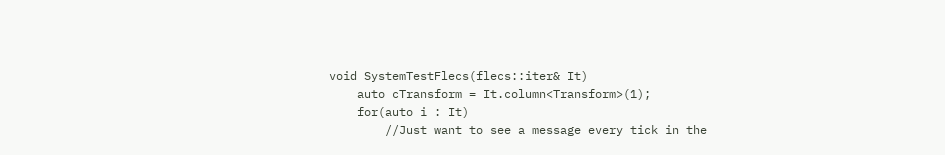void SystemTestFlecs(flecs::iter& It)
    auto cTransform = It.column<Transform>(1);
    for(auto i : It)
        //Just want to see a message every tick in the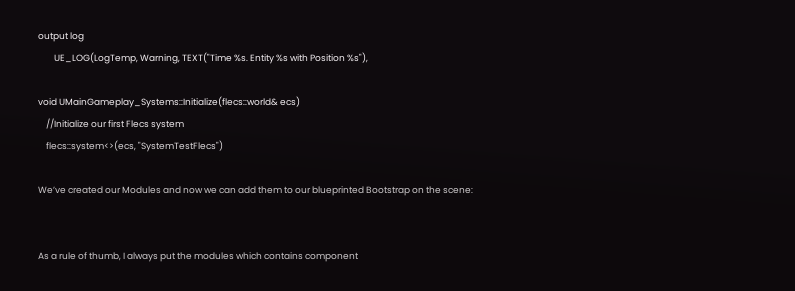output log
        UE_LOG(LogTemp, Warning, TEXT("Time %s. Entity %s with Position %s"),

void UMainGameplay_Systems::Initialize(flecs::world& ecs)
    //Initialize our first Flecs system
    flecs::system<>(ecs, "SystemTestFlecs")

We’ve created our Modules and now we can add them to our blueprinted Bootstrap on the scene:


As a rule of thumb, I always put the modules which contains component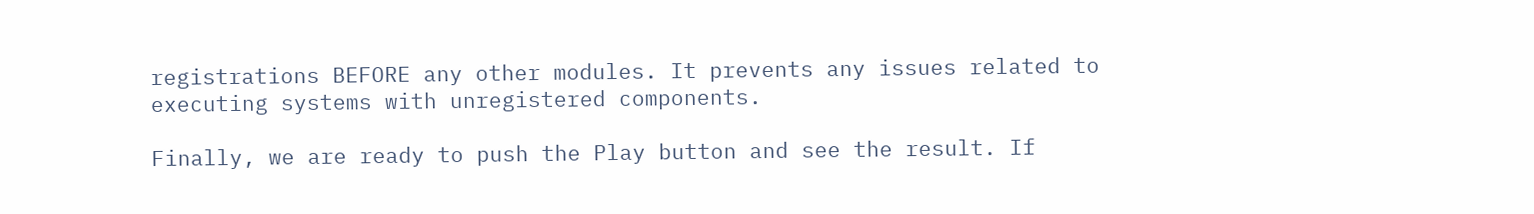registrations BEFORE any other modules. It prevents any issues related to executing systems with unregistered components.

Finally, we are ready to push the Play button and see the result. If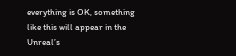everything is OK, something like this will appear in the Unreal’s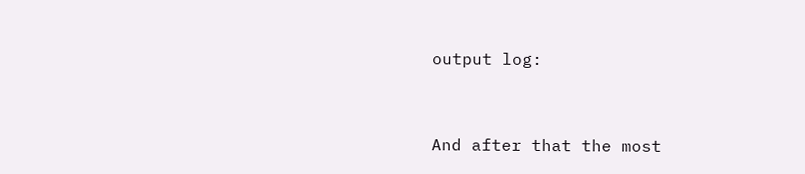output log:


And after that the most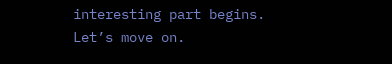interesting part begins. Let’s move on.